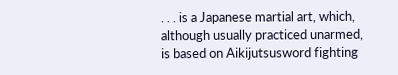. . . is a Japanese martial art, which, although usually practiced unarmed, is based on Aikijutsusword fighting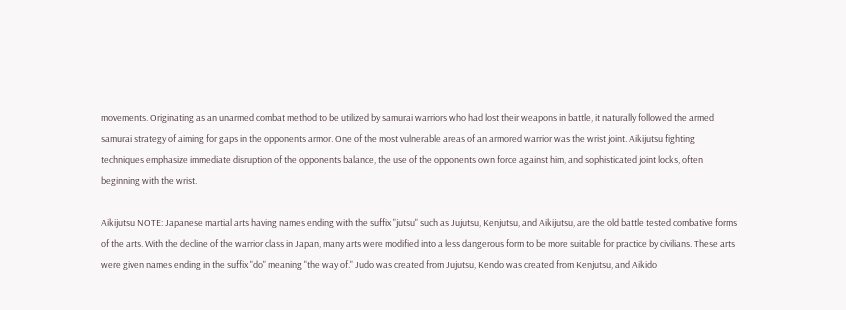movements. Originating as an unarmed combat method to be utilized by samurai warriors who had lost their weapons in battle, it naturally followed the armed samurai strategy of aiming for gaps in the opponents armor. One of the most vulnerable areas of an armored warrior was the wrist joint. Aikijutsu fighting techniques emphasize immediate disruption of the opponents balance, the use of the opponents own force against him, and sophisticated joint locks, often beginning with the wrist.

Aikijutsu NOTE: Japanese martial arts having names ending with the suffix "jutsu" such as Jujutsu, Kenjutsu, and Aikijutsu, are the old battle tested combative forms of the arts. With the decline of the warrior class in Japan, many arts were modified into a less dangerous form to be more suitable for practice by civilians. These arts were given names ending in the suffix "do" meaning "the way of." Judo was created from Jujutsu, Kendo was created from Kenjutsu, and Aikido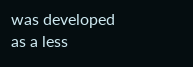was developed as a less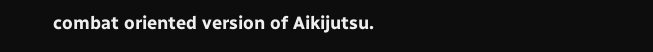combat oriented version of Aikijutsu.